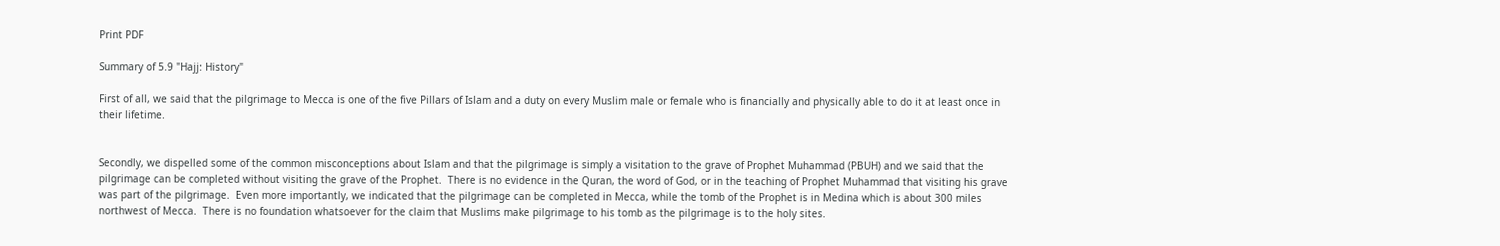Print PDF

Summary of 5.9 "Hajj: History"

First of all, we said that the pilgrimage to Mecca is one of the five Pillars of Islam and a duty on every Muslim male or female who is financially and physically able to do it at least once in their lifetime.


Secondly, we dispelled some of the common misconceptions about Islam and that the pilgrimage is simply a visitation to the grave of Prophet Muhammad (PBUH) and we said that the pilgrimage can be completed without visiting the grave of the Prophet.  There is no evidence in the Quran, the word of God, or in the teaching of Prophet Muhammad that visiting his grave was part of the pilgrimage.  Even more importantly, we indicated that the pilgrimage can be completed in Mecca, while the tomb of the Prophet is in Medina which is about 300 miles northwest of Mecca.  There is no foundation whatsoever for the claim that Muslims make pilgrimage to his tomb as the pilgrimage is to the holy sites.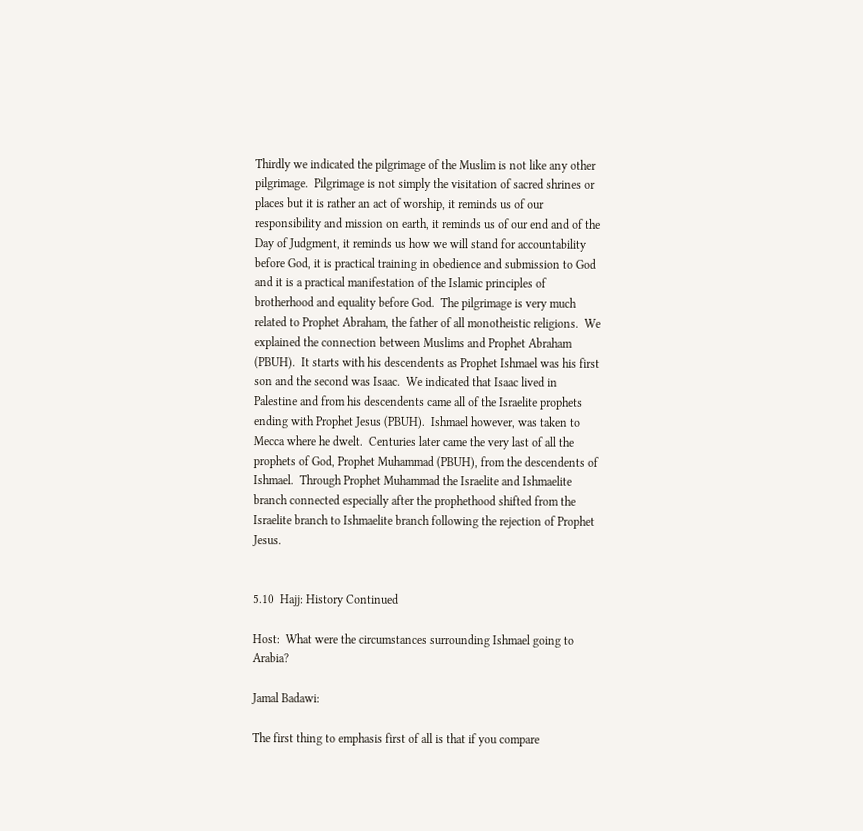Thirdly we indicated the pilgrimage of the Muslim is not like any other pilgrimage.  Pilgrimage is not simply the visitation of sacred shrines or places but it is rather an act of worship, it reminds us of our responsibility and mission on earth, it reminds us of our end and of the Day of Judgment, it reminds us how we will stand for accountability before God, it is practical training in obedience and submission to God and it is a practical manifestation of the Islamic principles of brotherhood and equality before God.  The pilgrimage is very much related to Prophet Abraham, the father of all monotheistic religions.  We explained the connection between Muslims and Prophet Abraham (PBUH).  It starts with his descendents as Prophet Ishmael was his first son and the second was Isaac.  We indicated that Isaac lived in Palestine and from his descendents came all of the Israelite prophets ending with Prophet Jesus (PBUH).  Ishmael however, was taken to Mecca where he dwelt.  Centuries later came the very last of all the prophets of God, Prophet Muhammad (PBUH), from the descendents of Ishmael.  Through Prophet Muhammad the Israelite and Ishmaelite branch connected especially after the prophethood shifted from the Israelite branch to Ishmaelite branch following the rejection of Prophet Jesus.


5.10  Hajj: History Continued

Host:  What were the circumstances surrounding Ishmael going to Arabia?

Jamal Badawi:

The first thing to emphasis first of all is that if you compare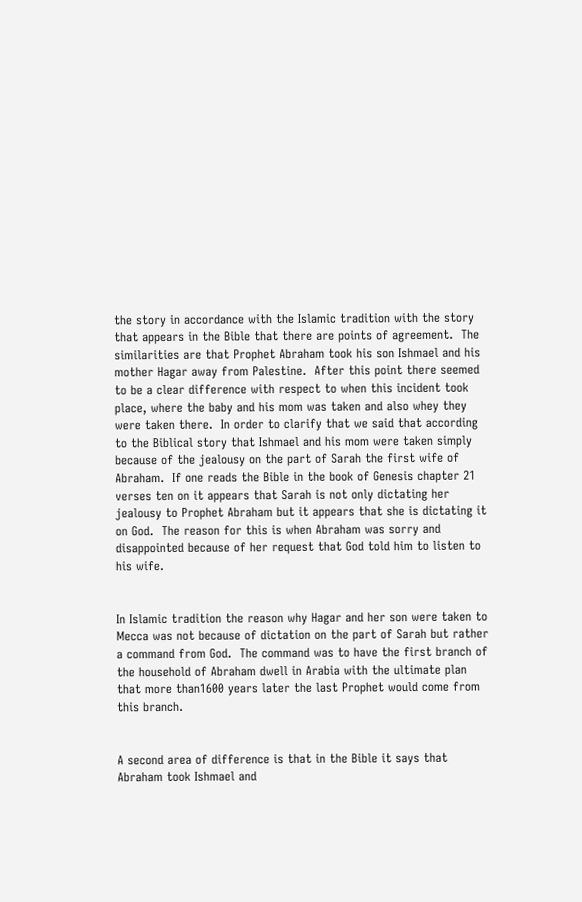the story in accordance with the Islamic tradition with the story that appears in the Bible that there are points of agreement.  The similarities are that Prophet Abraham took his son Ishmael and his mother Hagar away from Palestine.  After this point there seemed to be a clear difference with respect to when this incident took place, where the baby and his mom was taken and also whey they were taken there.  In order to clarify that we said that according to the Biblical story that Ishmael and his mom were taken simply because of the jealousy on the part of Sarah the first wife of Abraham.  If one reads the Bible in the book of Genesis chapter 21 verses ten on it appears that Sarah is not only dictating her jealousy to Prophet Abraham but it appears that she is dictating it on God.  The reason for this is when Abraham was sorry and disappointed because of her request that God told him to listen to his wife.


In Islamic tradition the reason why Hagar and her son were taken to Mecca was not because of dictation on the part of Sarah but rather a command from God.  The command was to have the first branch of the household of Abraham dwell in Arabia with the ultimate plan that more than1600 years later the last Prophet would come from this branch.


A second area of difference is that in the Bible it says that Abraham took Ishmael and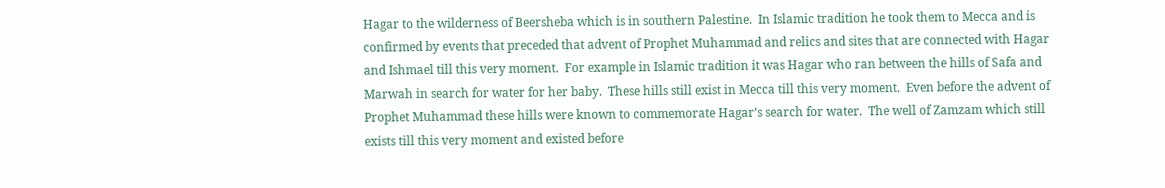Hagar to the wilderness of Beersheba which is in southern Palestine.  In Islamic tradition he took them to Mecca and is confirmed by events that preceded that advent of Prophet Muhammad and relics and sites that are connected with Hagar and Ishmael till this very moment.  For example in Islamic tradition it was Hagar who ran between the hills of Safa and Marwah in search for water for her baby.  These hills still exist in Mecca till this very moment.  Even before the advent of Prophet Muhammad these hills were known to commemorate Hagar’s search for water.  The well of Zamzam which still exists till this very moment and existed before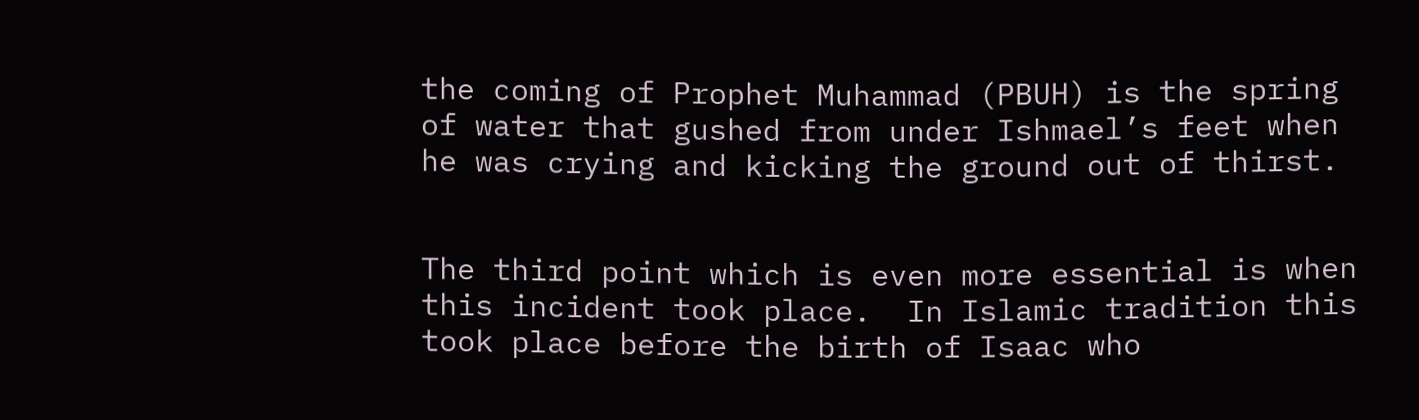the coming of Prophet Muhammad (PBUH) is the spring of water that gushed from under Ishmael’s feet when he was crying and kicking the ground out of thirst.


The third point which is even more essential is when this incident took place.  In Islamic tradition this took place before the birth of Isaac who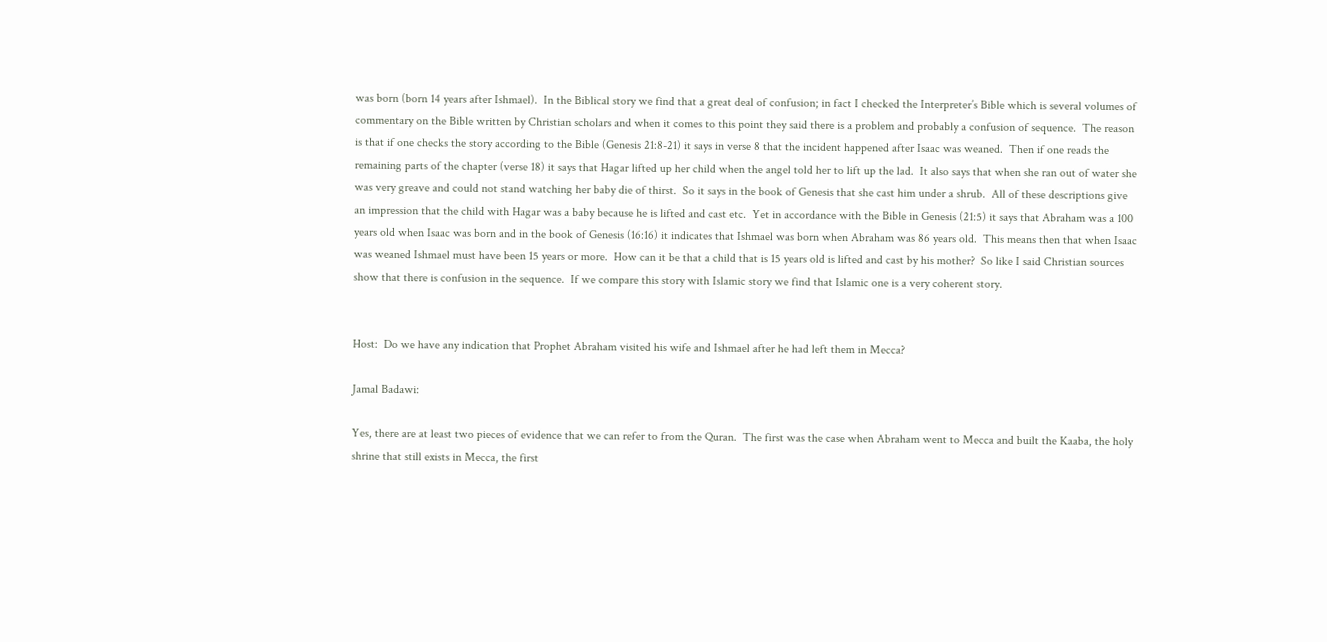was born (born 14 years after Ishmael).  In the Biblical story we find that a great deal of confusion; in fact I checked the Interpreter’s Bible which is several volumes of commentary on the Bible written by Christian scholars and when it comes to this point they said there is a problem and probably a confusion of sequence.  The reason is that if one checks the story according to the Bible (Genesis 21:8-21) it says in verse 8 that the incident happened after Isaac was weaned.  Then if one reads the remaining parts of the chapter (verse 18) it says that Hagar lifted up her child when the angel told her to lift up the lad.  It also says that when she ran out of water she was very greave and could not stand watching her baby die of thirst.  So it says in the book of Genesis that she cast him under a shrub.  All of these descriptions give an impression that the child with Hagar was a baby because he is lifted and cast etc.  Yet in accordance with the Bible in Genesis (21:5) it says that Abraham was a 100 years old when Isaac was born and in the book of Genesis (16:16) it indicates that Ishmael was born when Abraham was 86 years old.  This means then that when Isaac was weaned Ishmael must have been 15 years or more.  How can it be that a child that is 15 years old is lifted and cast by his mother?  So like I said Christian sources show that there is confusion in the sequence.  If we compare this story with Islamic story we find that Islamic one is a very coherent story.


Host:  Do we have any indication that Prophet Abraham visited his wife and Ishmael after he had left them in Mecca?

Jamal Badawi:

Yes, there are at least two pieces of evidence that we can refer to from the Quran.  The first was the case when Abraham went to Mecca and built the Kaaba, the holy shrine that still exists in Mecca, the first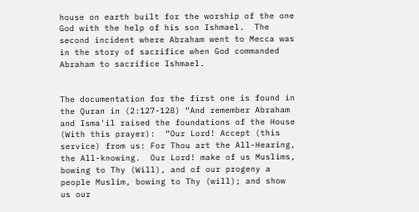house on earth built for the worship of the one God with the help of his son Ishmael.  The second incident where Abraham went to Mecca was in the story of sacrifice when God commanded Abraham to sacrifice Ishmael.


The documentation for the first one is found in the Quran in (2:127-128) “And remember Abraham and Isma'il raised the foundations of the House (With this prayer):  “Our Lord! Accept (this service) from us: For Thou art the All-Hearing, the All-knowing.  Our Lord! make of us Muslims, bowing to Thy (Will), and of our progeny a people Muslim, bowing to Thy (will); and show us our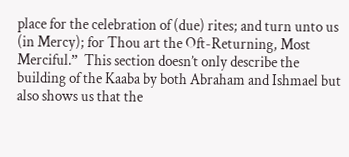place for the celebration of (due) rites; and turn unto us (in Mercy); for Thou art the Oft-Returning, Most Merciful.”  This section doesn’t only describe the building of the Kaaba by both Abraham and Ishmael but also shows us that the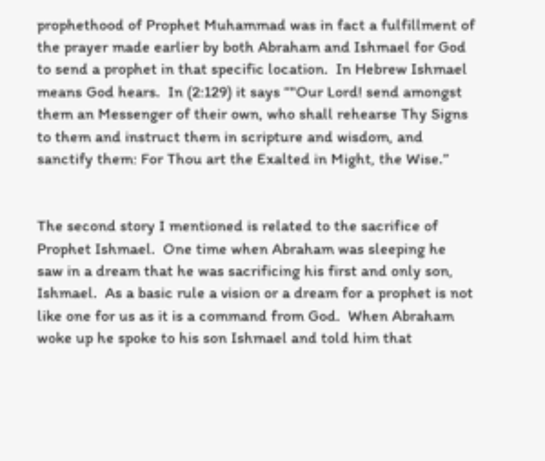prophethood of Prophet Muhammad was in fact a fulfillment of the prayer made earlier by both Abraham and Ishmael for God to send a prophet in that specific location.  In Hebrew Ishmael means God hears.  In (2:129) it says “"Our Lord! send amongst them an Messenger of their own, who shall rehearse Thy Signs to them and instruct them in scripture and wisdom, and sanctify them: For Thou art the Exalted in Might, the Wise.”


The second story I mentioned is related to the sacrifice of Prophet Ishmael.  One time when Abraham was sleeping he saw in a dream that he was sacrificing his first and only son, Ishmael.  As a basic rule a vision or a dream for a prophet is not like one for us as it is a command from God.  When Abraham woke up he spoke to his son Ishmael and told him that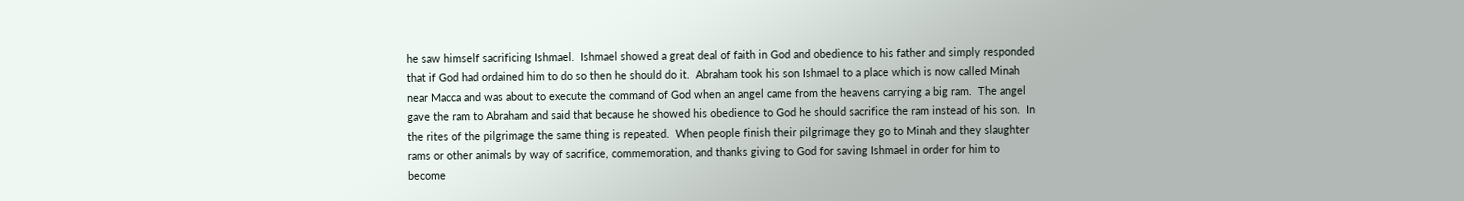he saw himself sacrificing Ishmael.  Ishmael showed a great deal of faith in God and obedience to his father and simply responded that if God had ordained him to do so then he should do it.  Abraham took his son Ishmael to a place which is now called Minah near Macca and was about to execute the command of God when an angel came from the heavens carrying a big ram.  The angel gave the ram to Abraham and said that because he showed his obedience to God he should sacrifice the ram instead of his son.  In the rites of the pilgrimage the same thing is repeated.  When people finish their pilgrimage they go to Minah and they slaughter rams or other animals by way of sacrifice, commemoration, and thanks giving to God for saving Ishmael in order for him to become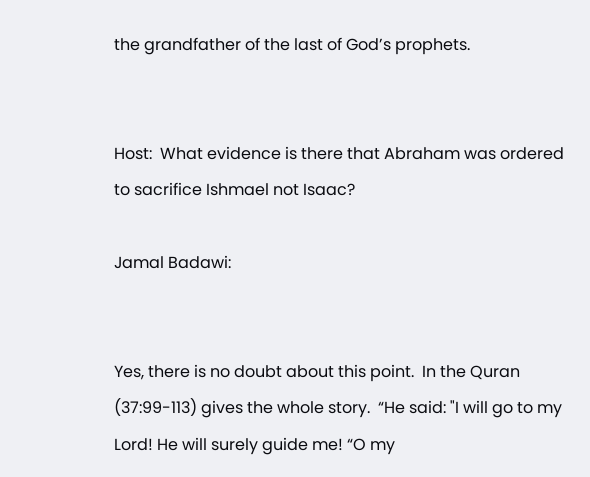the grandfather of the last of God’s prophets.


Host:  What evidence is there that Abraham was ordered to sacrifice Ishmael not Isaac?

Jamal Badawi:


Yes, there is no doubt about this point.  In the Quran (37:99-113) gives the whole story.  “He said: "I will go to my Lord! He will surely guide me! “O my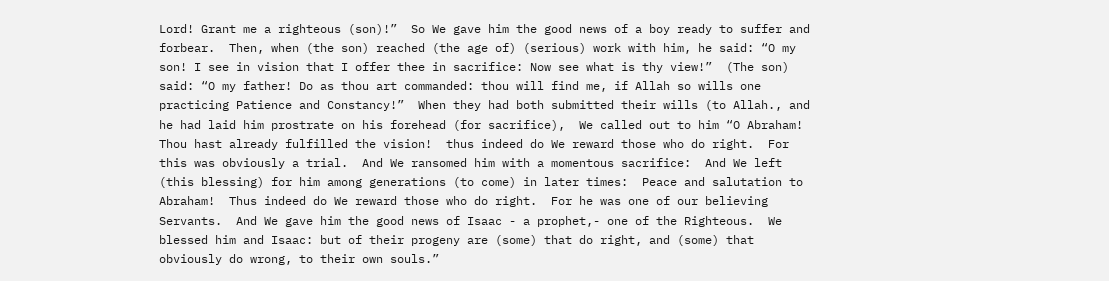Lord! Grant me a righteous (son)!”  So We gave him the good news of a boy ready to suffer and forbear.  Then, when (the son) reached (the age of) (serious) work with him, he said: “O my son! I see in vision that I offer thee in sacrifice: Now see what is thy view!”  (The son) said: “O my father! Do as thou art commanded: thou will find me, if Allah so wills one practicing Patience and Constancy!”  When they had both submitted their wills (to Allah., and he had laid him prostrate on his forehead (for sacrifice),  We called out to him “O Abraham! Thou hast already fulfilled the vision!  thus indeed do We reward those who do right.  For this was obviously a trial.  And We ransomed him with a momentous sacrifice:  And We left (this blessing) for him among generations (to come) in later times:  Peace and salutation to Abraham!  Thus indeed do We reward those who do right.  For he was one of our believing Servants.  And We gave him the good news of Isaac - a prophet,- one of the Righteous.  We blessed him and Isaac: but of their progeny are (some) that do right, and (some) that obviously do wrong, to their own souls.”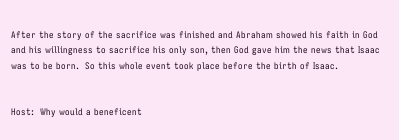After the story of the sacrifice was finished and Abraham showed his faith in God and his willingness to sacrifice his only son, then God gave him the news that Isaac was to be born.  So this whole event took place before the birth of Isaac.


Host:  Why would a beneficent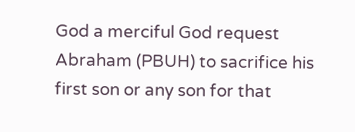God a merciful God request Abraham (PBUH) to sacrifice his first son or any son for that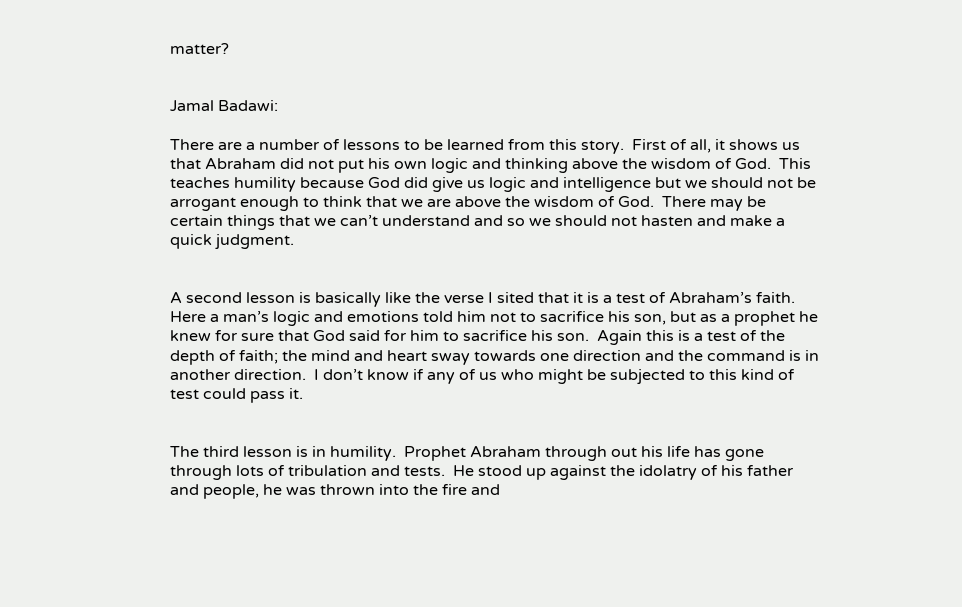matter?


Jamal Badawi:

There are a number of lessons to be learned from this story.  First of all, it shows us that Abraham did not put his own logic and thinking above the wisdom of God.  This teaches humility because God did give us logic and intelligence but we should not be arrogant enough to think that we are above the wisdom of God.  There may be certain things that we can’t understand and so we should not hasten and make a quick judgment.


A second lesson is basically like the verse I sited that it is a test of Abraham’s faith.  Here a man’s logic and emotions told him not to sacrifice his son, but as a prophet he knew for sure that God said for him to sacrifice his son.  Again this is a test of the depth of faith; the mind and heart sway towards one direction and the command is in another direction.  I don’t know if any of us who might be subjected to this kind of test could pass it.


The third lesson is in humility.  Prophet Abraham through out his life has gone through lots of tribulation and tests.  He stood up against the idolatry of his father and people, he was thrown into the fire and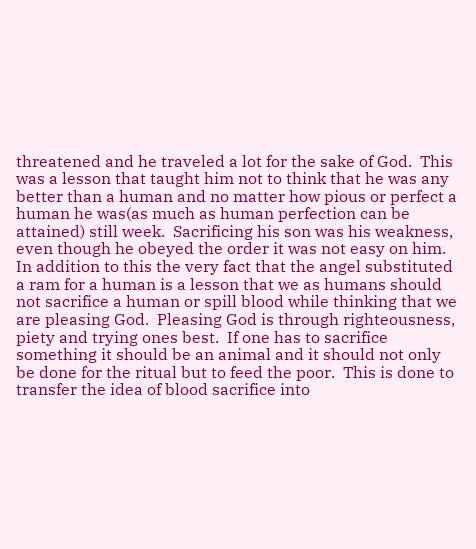threatened and he traveled a lot for the sake of God.  This was a lesson that taught him not to think that he was any better than a human and no matter how pious or perfect a human he was(as much as human perfection can be attained) still week.  Sacrificing his son was his weakness, even though he obeyed the order it was not easy on him.  In addition to this the very fact that the angel substituted a ram for a human is a lesson that we as humans should not sacrifice a human or spill blood while thinking that we are pleasing God.  Pleasing God is through righteousness, piety and trying ones best.  If one has to sacrifice something it should be an animal and it should not only be done for the ritual but to feed the poor.  This is done to transfer the idea of blood sacrifice into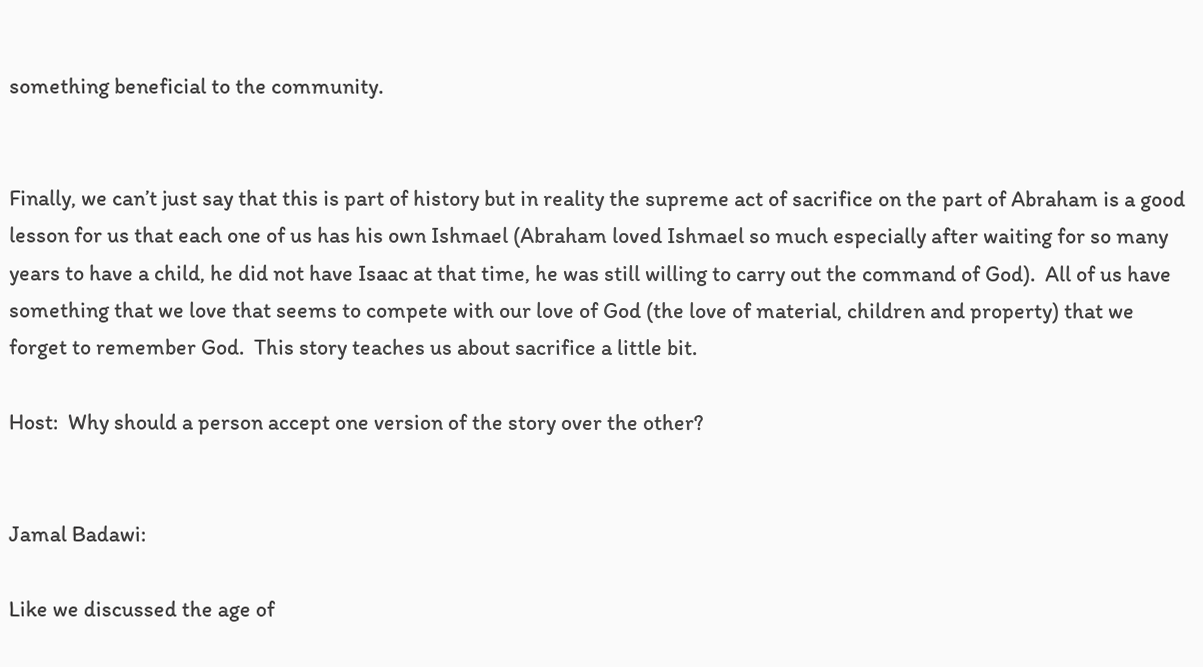something beneficial to the community.


Finally, we can’t just say that this is part of history but in reality the supreme act of sacrifice on the part of Abraham is a good lesson for us that each one of us has his own Ishmael (Abraham loved Ishmael so much especially after waiting for so many years to have a child, he did not have Isaac at that time, he was still willing to carry out the command of God).  All of us have something that we love that seems to compete with our love of God (the love of material, children and property) that we forget to remember God.  This story teaches us about sacrifice a little bit.

Host:  Why should a person accept one version of the story over the other?


Jamal Badawi:

Like we discussed the age of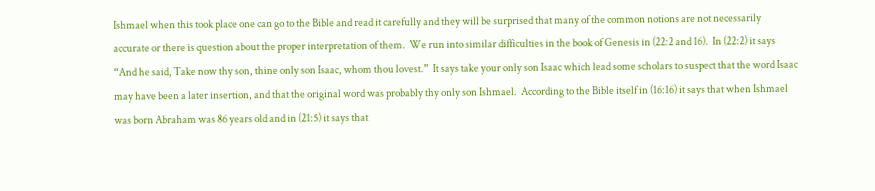Ishmael when this took place one can go to the Bible and read it carefully and they will be surprised that many of the common notions are not necessarily accurate or there is question about the proper interpretation of them.  We run into similar difficulties in the book of Genesis in (22:2 and 16).  In (22:2) it says “And he said, Take now thy son, thine only son Isaac, whom thou lovest.”  It says take your only son Isaac which lead some scholars to suspect that the word Isaac may have been a later insertion, and that the original word was probably thy only son Ishmael.  According to the Bible itself in (16:16) it says that when Ishmael was born Abraham was 86 years old and in (21:5) it says that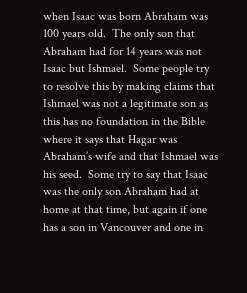when Isaac was born Abraham was 100 years old.  The only son that Abraham had for 14 years was not Isaac but Ishmael.  Some people try to resolve this by making claims that Ishmael was not a legitimate son as this has no foundation in the Bible where it says that Hagar was Abraham’s wife and that Ishmael was his seed.  Some try to say that Isaac was the only son Abraham had at home at that time, but again if one has a son in Vancouver and one in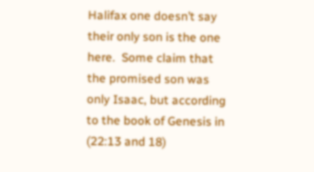Halifax one doesn’t say their only son is the one here.  Some claim that the promised son was only Isaac, but according to the book of Genesis in (22:13 and 18)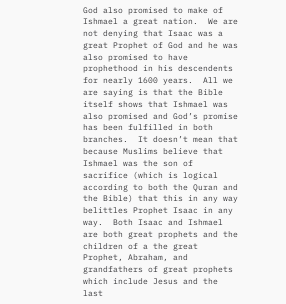God also promised to make of Ishmael a great nation.  We are not denying that Isaac was a great Prophet of God and he was also promised to have prophethood in his descendents for nearly 1600 years.  All we are saying is that the Bible itself shows that Ishmael was also promised and God’s promise has been fulfilled in both branches.  It doesn’t mean that because Muslims believe that Ishmael was the son of sacrifice (which is logical according to both the Quran and the Bible) that this in any way belittles Prophet Isaac in any way.  Both Isaac and Ishmael are both great prophets and the children of a the great Prophet, Abraham, and grandfathers of great prophets which include Jesus and the last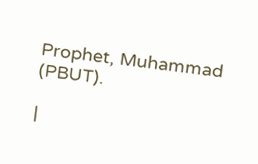Prophet, Muhammad (PBUT).

|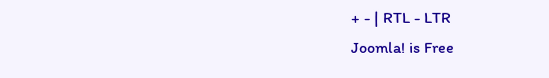+ - | RTL - LTR
Joomla! is Free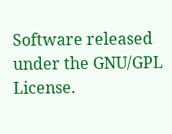Software released under the GNU/GPL License.